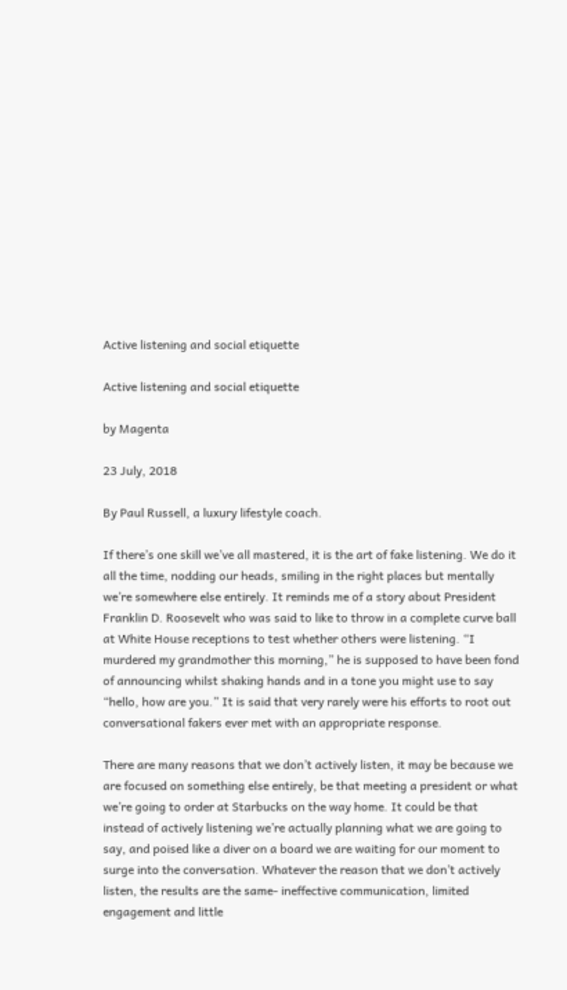Active listening and social etiquette

Active listening and social etiquette

by Magenta

23 July, 2018

By Paul Russell, a luxury lifestyle coach.

If there’s one skill we’ve all mastered, it is the art of fake listening. We do it all the time, nodding our heads, smiling in the right places but mentally we’re somewhere else entirely. It reminds me of a story about President Franklin D. Roosevelt who was said to like to throw in a complete curve ball at White House receptions to test whether others were listening. “I murdered my grandmother this morning,” he is supposed to have been fond of announcing whilst shaking hands and in a tone you might use to say “hello, how are you.” It is said that very rarely were his efforts to root out conversational fakers ever met with an appropriate response.

There are many reasons that we don’t actively listen, it may be because we are focused on something else entirely, be that meeting a president or what we’re going to order at Starbucks on the way home. It could be that instead of actively listening we’re actually planning what we are going to say, and poised like a diver on a board we are waiting for our moment to surge into the conversation. Whatever the reason that we don’t actively listen, the results are the same- ineffective communication, limited engagement and little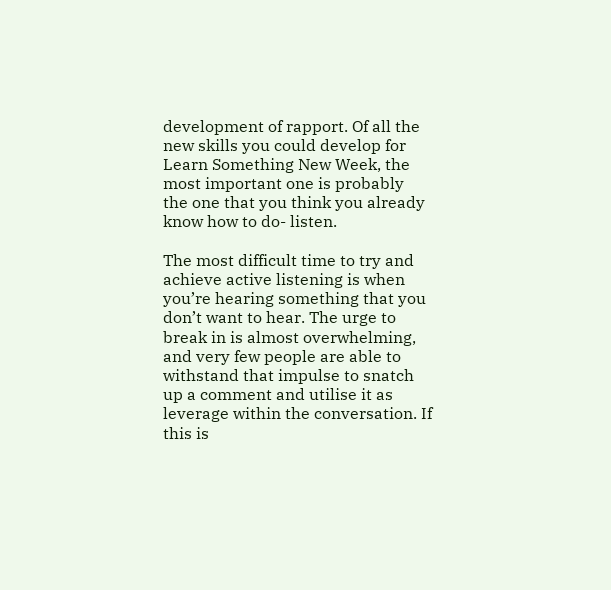development of rapport. Of all the new skills you could develop for Learn Something New Week, the most important one is probably the one that you think you already know how to do- listen.

The most difficult time to try and achieve active listening is when you’re hearing something that you don’t want to hear. The urge to break in is almost overwhelming, and very few people are able to withstand that impulse to snatch up a comment and utilise it as leverage within the conversation. If this is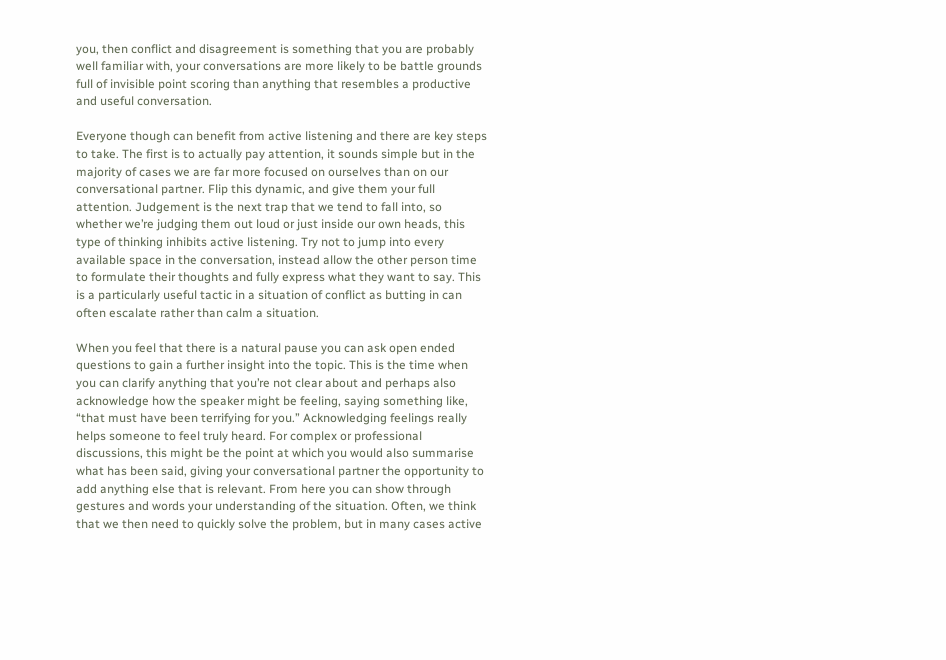you, then conflict and disagreement is something that you are probably well familiar with, your conversations are more likely to be battle grounds full of invisible point scoring than anything that resembles a productive and useful conversation.

Everyone though can benefit from active listening and there are key steps to take. The first is to actually pay attention, it sounds simple but in the majority of cases we are far more focused on ourselves than on our conversational partner. Flip this dynamic, and give them your full attention. Judgement is the next trap that we tend to fall into, so whether we’re judging them out loud or just inside our own heads, this type of thinking inhibits active listening. Try not to jump into every available space in the conversation, instead allow the other person time to formulate their thoughts and fully express what they want to say. This is a particularly useful tactic in a situation of conflict as butting in can often escalate rather than calm a situation.

When you feel that there is a natural pause you can ask open ended questions to gain a further insight into the topic. This is the time when you can clarify anything that you’re not clear about and perhaps also acknowledge how the speaker might be feeling, saying something like, “that must have been terrifying for you.” Acknowledging feelings really helps someone to feel truly heard. For complex or professional discussions, this might be the point at which you would also summarise what has been said, giving your conversational partner the opportunity to add anything else that is relevant. From here you can show through gestures and words your understanding of the situation. Often, we think that we then need to quickly solve the problem, but in many cases active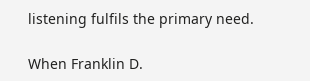listening fulfils the primary need.

When Franklin D.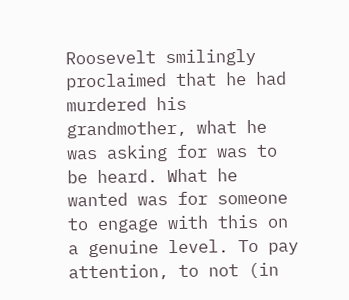Roosevelt smilingly proclaimed that he had murdered his grandmother, what he was asking for was to be heard. What he wanted was for someone to engage with this on a genuine level. To pay attention, to not (in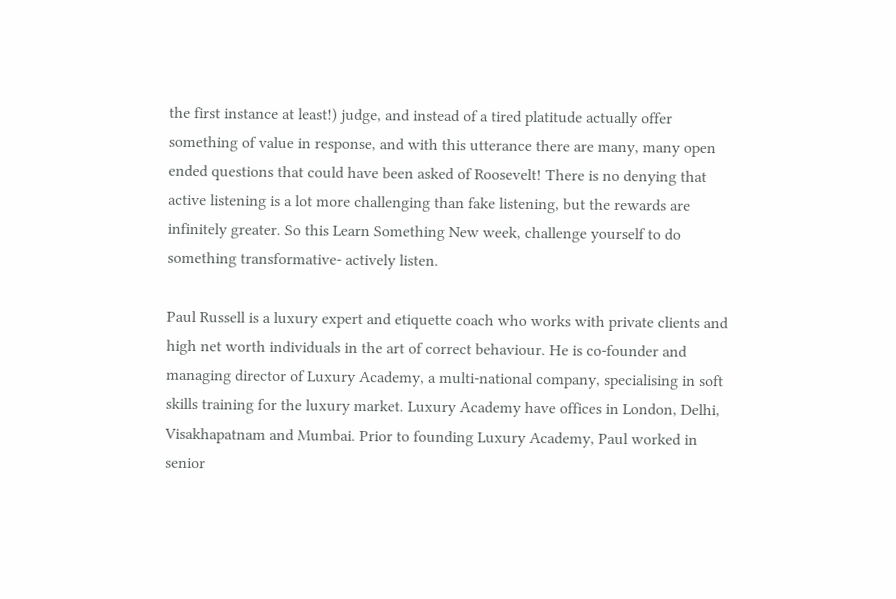the first instance at least!) judge, and instead of a tired platitude actually offer something of value in response, and with this utterance there are many, many open ended questions that could have been asked of Roosevelt! There is no denying that active listening is a lot more challenging than fake listening, but the rewards are infinitely greater. So this Learn Something New week, challenge yourself to do something transformative- actively listen.

Paul Russell is a luxury expert and etiquette coach who works with private clients and high net worth individuals in the art of correct behaviour. He is co-founder and managing director of Luxury Academy, a multi-national company, specialising in soft skills training for the luxury market. Luxury Academy have offices in London, Delhi, Visakhapatnam and Mumbai. Prior to founding Luxury Academy, Paul worked in senior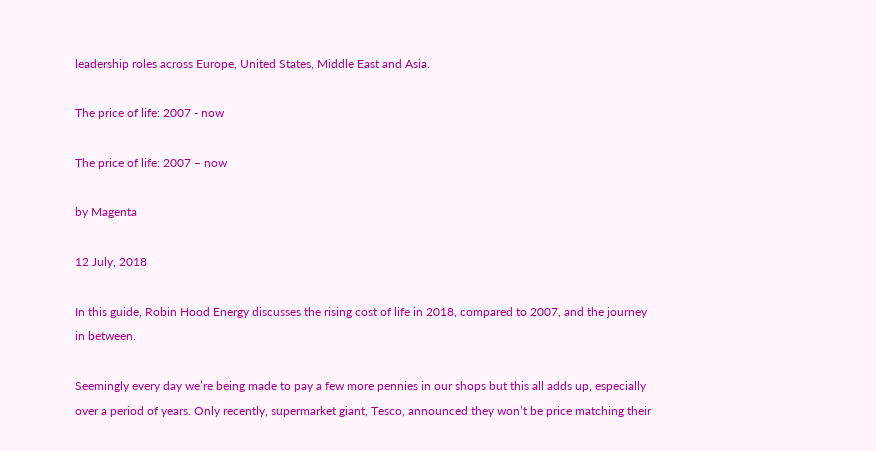leadership roles across Europe, United States, Middle East and Asia.

The price of life: 2007 - now

The price of life: 2007 – now

by Magenta

12 July, 2018

In this guide, Robin Hood Energy discusses the rising cost of life in 2018, compared to 2007, and the journey in between.

Seemingly every day we’re being made to pay a few more pennies in our shops but this all adds up, especially over a period of years. Only recently, supermarket giant, Tesco, announced they won’t be price matching their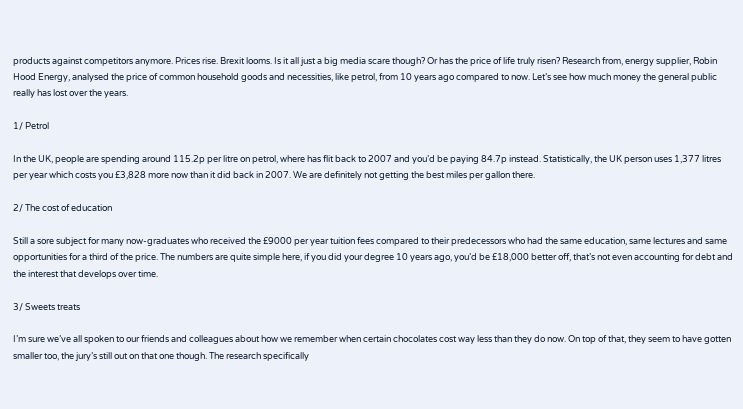products against competitors anymore. Prices rise. Brexit looms. Is it all just a big media scare though? Or has the price of life truly risen? Research from, energy supplier, Robin Hood Energy, analysed the price of common household goods and necessities, like petrol, from 10 years ago compared to now. Let’s see how much money the general public really has lost over the years.

1/ Petrol

In the UK, people are spending around 115.2p per litre on petrol, where has flit back to 2007 and you’d be paying 84.7p instead. Statistically, the UK person uses 1,377 litres per year which costs you £3,828 more now than it did back in 2007. We are definitely not getting the best miles per gallon there.

2/ The cost of education

Still a sore subject for many now-graduates who received the £9000 per year tuition fees compared to their predecessors who had the same education, same lectures and same opportunities for a third of the price. The numbers are quite simple here, if you did your degree 10 years ago, you’d be £18,000 better off, that’s not even accounting for debt and the interest that develops over time.

3/ Sweets treats

I’m sure we’ve all spoken to our friends and colleagues about how we remember when certain chocolates cost way less than they do now. On top of that, they seem to have gotten smaller too, the jury’s still out on that one though. The research specifically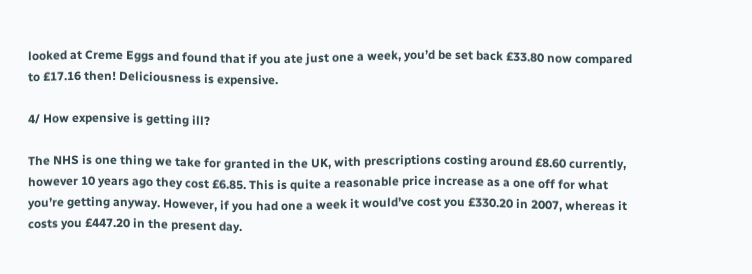looked at Creme Eggs and found that if you ate just one a week, you’d be set back £33.80 now compared to £17.16 then! Deliciousness is expensive.

4/ How expensive is getting ill?

The NHS is one thing we take for granted in the UK, with prescriptions costing around £8.60 currently, however 10 years ago they cost £6.85. This is quite a reasonable price increase as a one off for what you’re getting anyway. However, if you had one a week it would’ve cost you £330.20 in 2007, whereas it costs you £447.20 in the present day.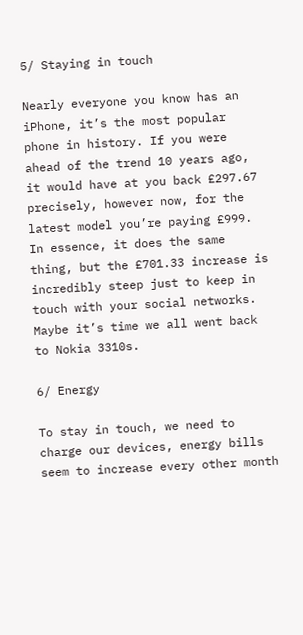5/ Staying in touch

Nearly everyone you know has an iPhone, it’s the most popular phone in history. If you were ahead of the trend 10 years ago, it would have at you back £297.67 precisely, however now, for the latest model you’re paying £999. In essence, it does the same thing, but the £701.33 increase is incredibly steep just to keep in touch with your social networks. Maybe it’s time we all went back to Nokia 3310s.

6/ Energy

To stay in touch, we need to charge our devices, energy bills seem to increase every other month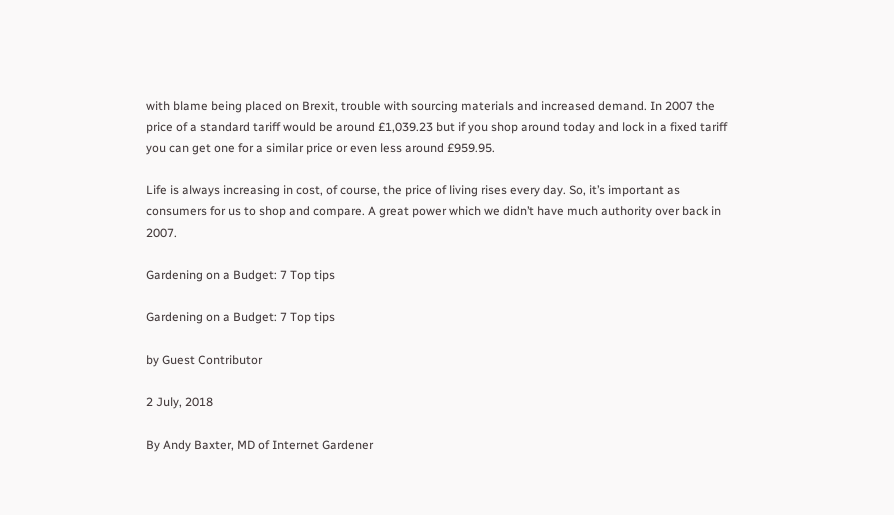with blame being placed on Brexit, trouble with sourcing materials and increased demand. In 2007 the price of a standard tariff would be around £1,039.23 but if you shop around today and lock in a fixed tariff you can get one for a similar price or even less around £959.95.

Life is always increasing in cost, of course, the price of living rises every day. So, it’s important as consumers for us to shop and compare. A great power which we didn’t have much authority over back in 2007.

Gardening on a Budget: 7 Top tips

Gardening on a Budget: 7 Top tips

by Guest Contributor

2 July, 2018

By Andy Baxter, MD of Internet Gardener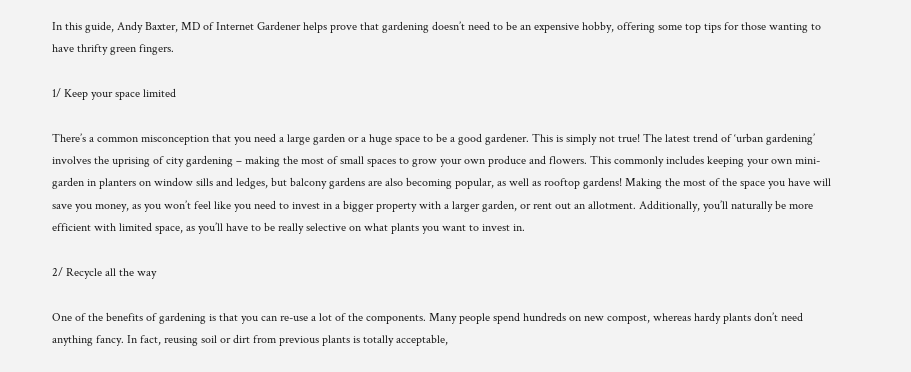In this guide, Andy Baxter, MD of Internet Gardener helps prove that gardening doesn’t need to be an expensive hobby, offering some top tips for those wanting to have thrifty green fingers.

1/ Keep your space limited

There’s a common misconception that you need a large garden or a huge space to be a good gardener. This is simply not true! The latest trend of ‘urban gardening’ involves the uprising of city gardening – making the most of small spaces to grow your own produce and flowers. This commonly includes keeping your own mini-garden in planters on window sills and ledges, but balcony gardens are also becoming popular, as well as rooftop gardens! Making the most of the space you have will save you money, as you won’t feel like you need to invest in a bigger property with a larger garden, or rent out an allotment. Additionally, you’ll naturally be more efficient with limited space, as you’ll have to be really selective on what plants you want to invest in.

2/ Recycle all the way

One of the benefits of gardening is that you can re-use a lot of the components. Many people spend hundreds on new compost, whereas hardy plants don’t need anything fancy. In fact, reusing soil or dirt from previous plants is totally acceptable,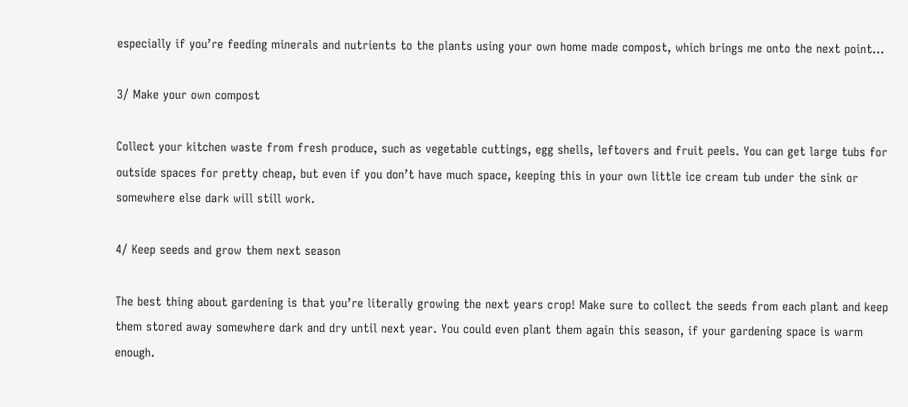especially if you’re feeding minerals and nutrients to the plants using your own home made compost, which brings me onto the next point…

3/ Make your own compost

Collect your kitchen waste from fresh produce, such as vegetable cuttings, egg shells, leftovers and fruit peels. You can get large tubs for outside spaces for pretty cheap, but even if you don’t have much space, keeping this in your own little ice cream tub under the sink or somewhere else dark will still work.

4/ Keep seeds and grow them next season

The best thing about gardening is that you’re literally growing the next years crop! Make sure to collect the seeds from each plant and keep them stored away somewhere dark and dry until next year. You could even plant them again this season, if your gardening space is warm enough.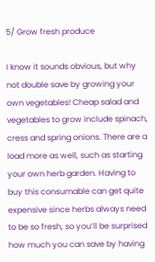5/ Grow fresh produce

I know it sounds obvious, but why not double save by growing your own vegetables! Cheap salad and vegetables to grow include spinach, cress and spring onions. There are a load more as well, such as starting your own herb garden. Having to buy this consumable can get quite expensive since herbs always need to be so fresh, so you’ll be surprised how much you can save by having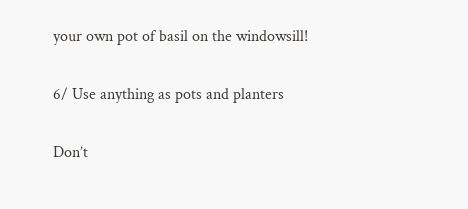your own pot of basil on the windowsill!

6/ Use anything as pots and planters

Don’t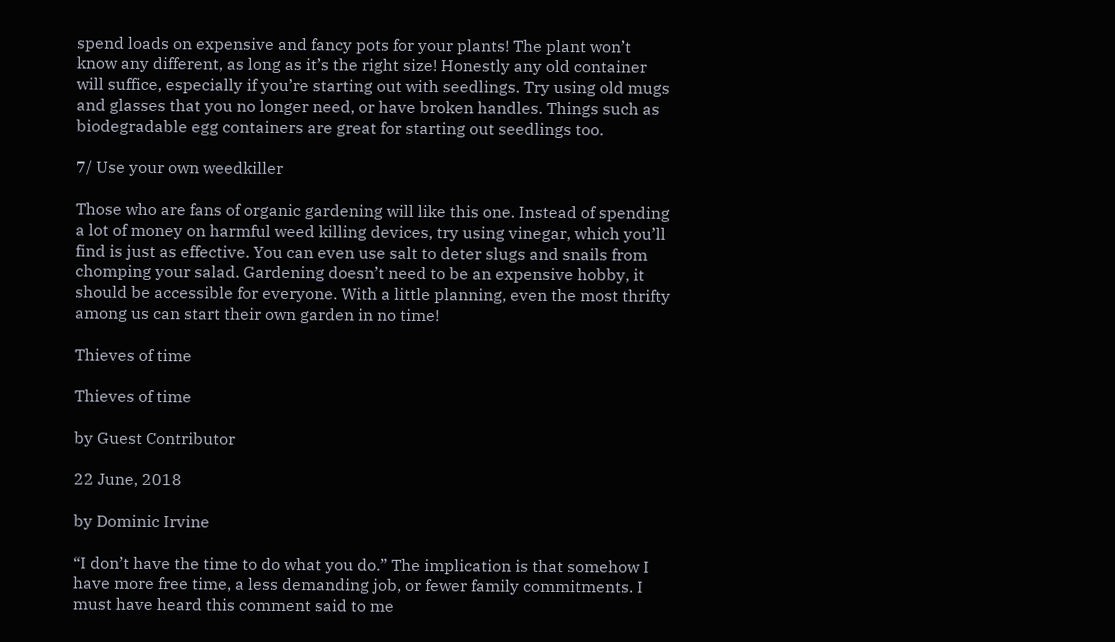spend loads on expensive and fancy pots for your plants! The plant won’t know any different, as long as it’s the right size! Honestly any old container will suffice, especially if you’re starting out with seedlings. Try using old mugs and glasses that you no longer need, or have broken handles. Things such as biodegradable egg containers are great for starting out seedlings too.

7/ Use your own weedkiller

Those who are fans of organic gardening will like this one. Instead of spending a lot of money on harmful weed killing devices, try using vinegar, which you’ll find is just as effective. You can even use salt to deter slugs and snails from chomping your salad. Gardening doesn’t need to be an expensive hobby, it should be accessible for everyone. With a little planning, even the most thrifty among us can start their own garden in no time!

Thieves of time

Thieves of time

by Guest Contributor

22 June, 2018

by Dominic Irvine

“I don’t have the time to do what you do.” The implication is that somehow I have more free time, a less demanding job, or fewer family commitments. I must have heard this comment said to me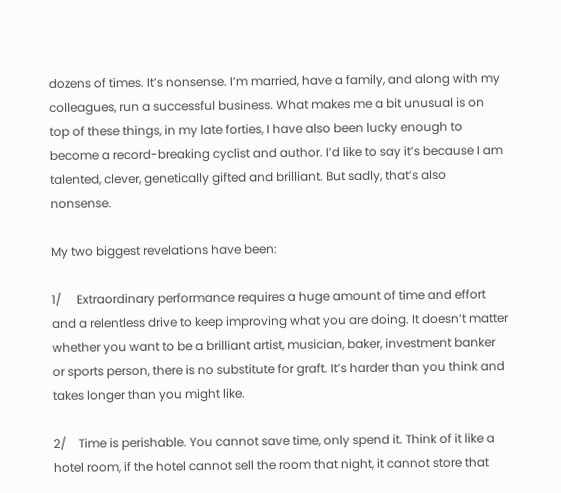dozens of times. It’s nonsense. I’m married, have a family, and along with my colleagues, run a successful business. What makes me a bit unusual is on top of these things, in my late forties, I have also been lucky enough to become a record-breaking cyclist and author. I’d like to say it’s because I am talented, clever, genetically gifted and brilliant. But sadly, that’s also nonsense.

My two biggest revelations have been:

1/     Extraordinary performance requires a huge amount of time and effort and a relentless drive to keep improving what you are doing. It doesn’t matter whether you want to be a brilliant artist, musician, baker, investment banker or sports person, there is no substitute for graft. It’s harder than you think and takes longer than you might like.

2/    Time is perishable. You cannot save time, only spend it. Think of it like a hotel room, if the hotel cannot sell the room that night, it cannot store that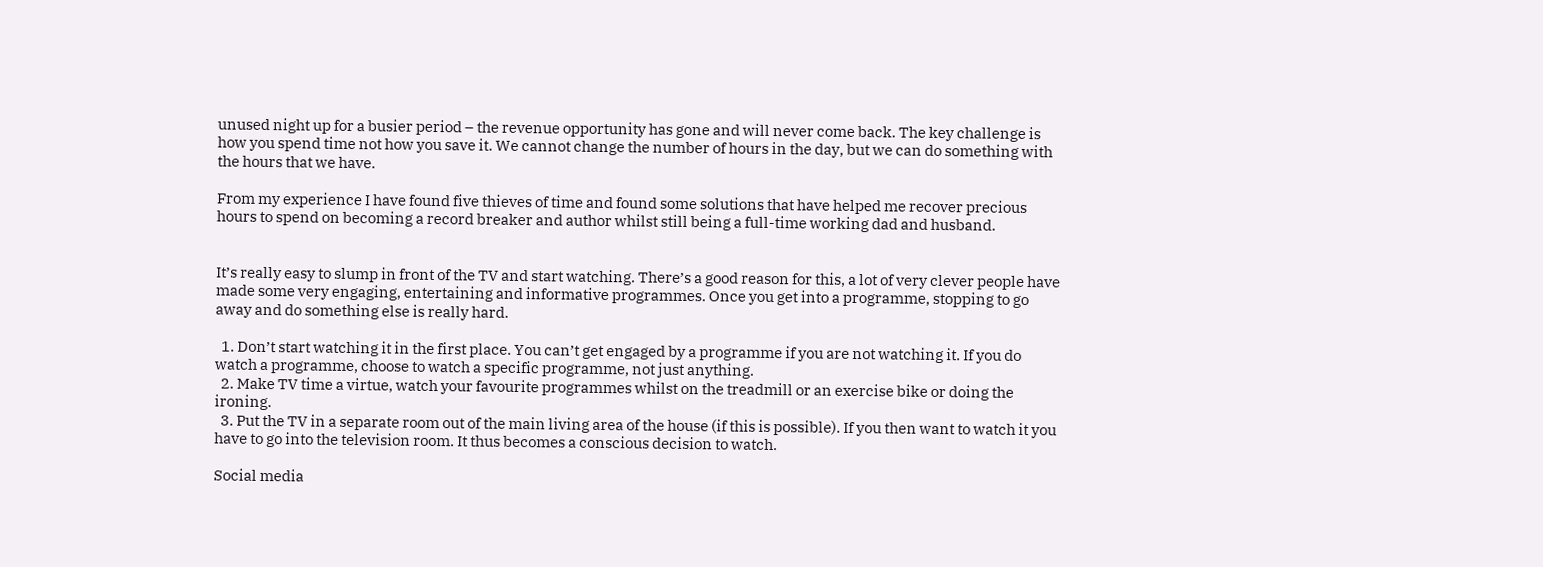unused night up for a busier period – the revenue opportunity has gone and will never come back. The key challenge is how you spend time not how you save it. We cannot change the number of hours in the day, but we can do something with the hours that we have.

From my experience I have found five thieves of time and found some solutions that have helped me recover precious hours to spend on becoming a record breaker and author whilst still being a full-time working dad and husband.


It’s really easy to slump in front of the TV and start watching. There’s a good reason for this, a lot of very clever people have made some very engaging, entertaining and informative programmes. Once you get into a programme, stopping to go away and do something else is really hard.

  1. Don’t start watching it in the first place. You can’t get engaged by a programme if you are not watching it. If you do watch a programme, choose to watch a specific programme, not just anything.
  2. Make TV time a virtue, watch your favourite programmes whilst on the treadmill or an exercise bike or doing the ironing.
  3. Put the TV in a separate room out of the main living area of the house (if this is possible). If you then want to watch it you have to go into the television room. It thus becomes a conscious decision to watch.

Social media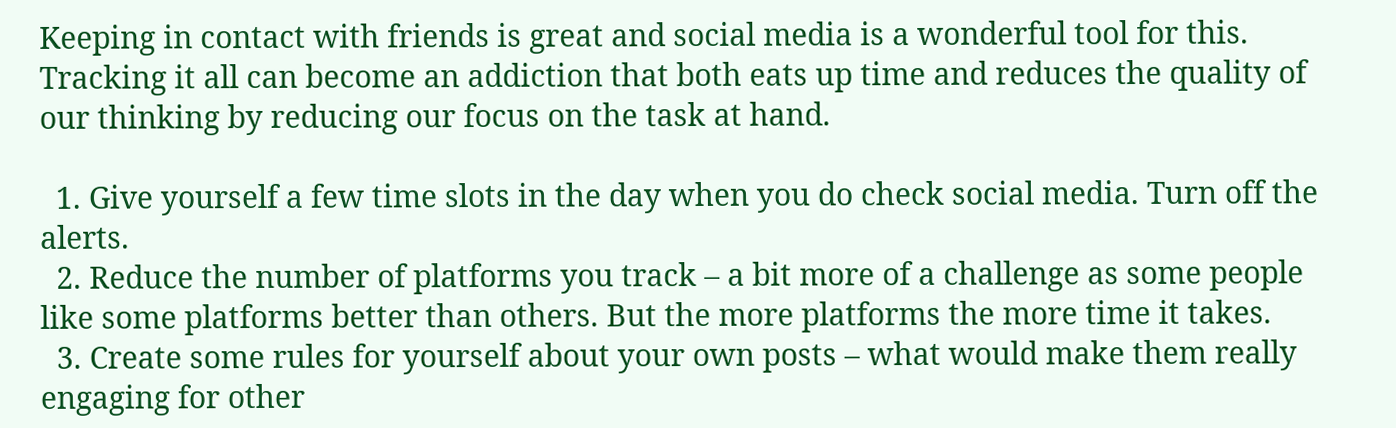Keeping in contact with friends is great and social media is a wonderful tool for this. Tracking it all can become an addiction that both eats up time and reduces the quality of our thinking by reducing our focus on the task at hand.

  1. Give yourself a few time slots in the day when you do check social media. Turn off the alerts.
  2. Reduce the number of platforms you track – a bit more of a challenge as some people like some platforms better than others. But the more platforms the more time it takes.
  3. Create some rules for yourself about your own posts – what would make them really engaging for other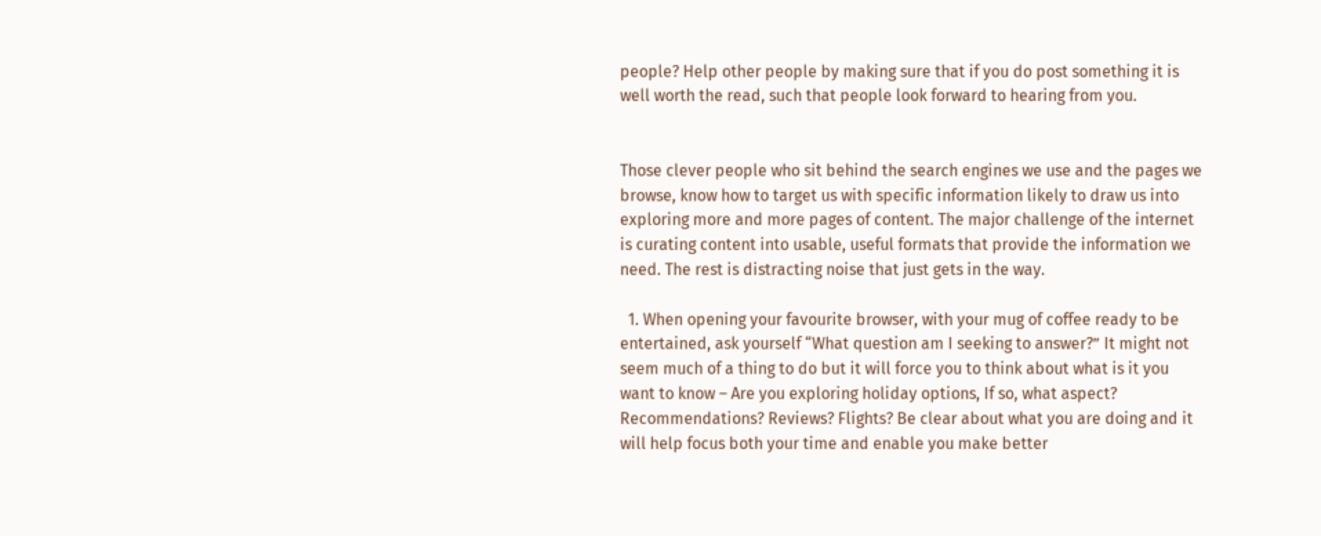people? Help other people by making sure that if you do post something it is well worth the read, such that people look forward to hearing from you.


Those clever people who sit behind the search engines we use and the pages we browse, know how to target us with specific information likely to draw us into exploring more and more pages of content. The major challenge of the internet is curating content into usable, useful formats that provide the information we need. The rest is distracting noise that just gets in the way.

  1. When opening your favourite browser, with your mug of coffee ready to be entertained, ask yourself “What question am I seeking to answer?” It might not seem much of a thing to do but it will force you to think about what is it you want to know – Are you exploring holiday options, If so, what aspect? Recommendations? Reviews? Flights? Be clear about what you are doing and it will help focus both your time and enable you make better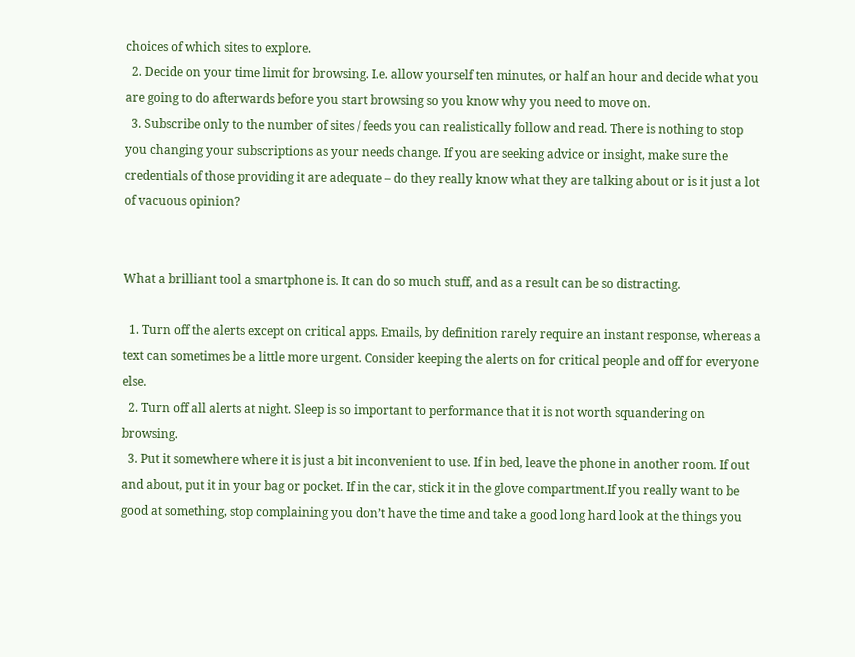choices of which sites to explore.
  2. Decide on your time limit for browsing. I.e. allow yourself ten minutes, or half an hour and decide what you are going to do afterwards before you start browsing so you know why you need to move on.
  3. Subscribe only to the number of sites / feeds you can realistically follow and read. There is nothing to stop you changing your subscriptions as your needs change. If you are seeking advice or insight, make sure the credentials of those providing it are adequate – do they really know what they are talking about or is it just a lot of vacuous opinion?


What a brilliant tool a smartphone is. It can do so much stuff, and as a result can be so distracting.

  1. Turn off the alerts except on critical apps. Emails, by definition rarely require an instant response, whereas a text can sometimes be a little more urgent. Consider keeping the alerts on for critical people and off for everyone else.
  2. Turn off all alerts at night. Sleep is so important to performance that it is not worth squandering on browsing.
  3. Put it somewhere where it is just a bit inconvenient to use. If in bed, leave the phone in another room. If out and about, put it in your bag or pocket. If in the car, stick it in the glove compartment.If you really want to be good at something, stop complaining you don’t have the time and take a good long hard look at the things you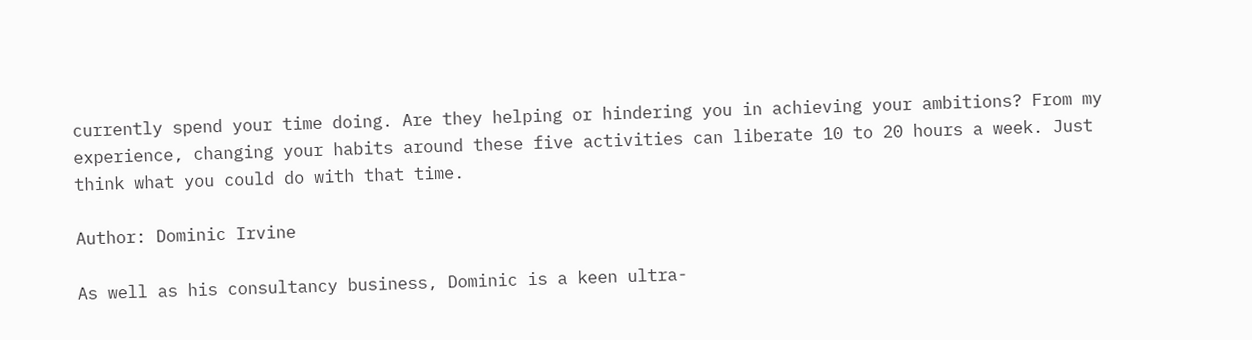currently spend your time doing. Are they helping or hindering you in achieving your ambitions? From my experience, changing your habits around these five activities can liberate 10 to 20 hours a week. Just think what you could do with that time.

Author: Dominic Irvine

As well as his consultancy business, Dominic is a keen ultra-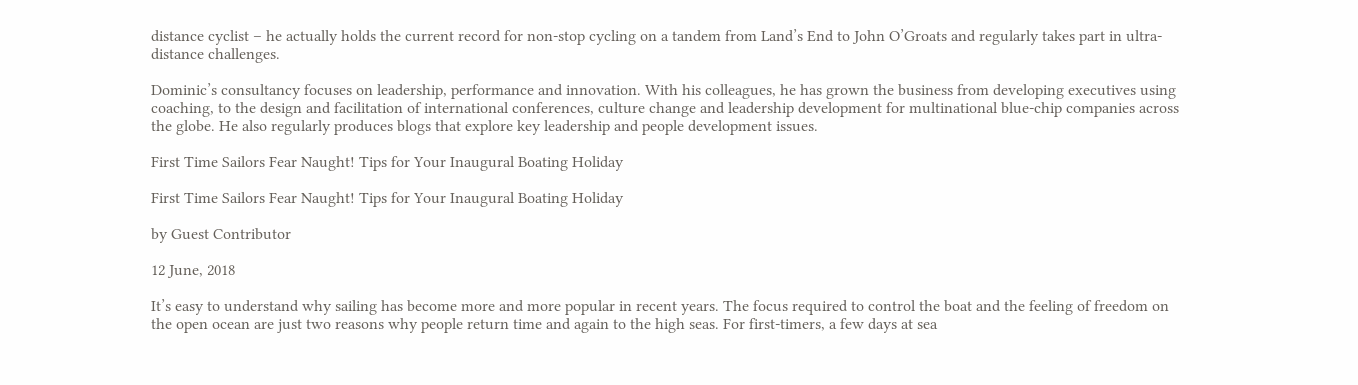distance cyclist – he actually holds the current record for non-stop cycling on a tandem from Land’s End to John O’Groats and regularly takes part in ultra-distance challenges.

Dominic’s consultancy focuses on leadership, performance and innovation. With his colleagues, he has grown the business from developing executives using coaching, to the design and facilitation of international conferences, culture change and leadership development for multinational blue-chip companies across the globe. He also regularly produces blogs that explore key leadership and people development issues.

First Time Sailors Fear Naught! Tips for Your Inaugural Boating Holiday

First Time Sailors Fear Naught! Tips for Your Inaugural Boating Holiday

by Guest Contributor

12 June, 2018

It’s easy to understand why sailing has become more and more popular in recent years. The focus required to control the boat and the feeling of freedom on the open ocean are just two reasons why people return time and again to the high seas. For first-timers, a few days at sea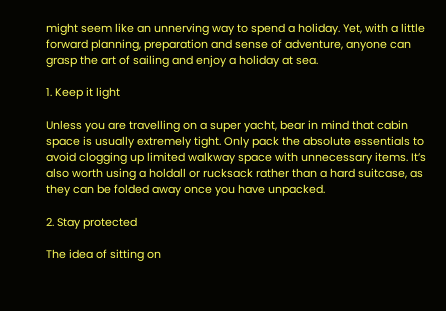might seem like an unnerving way to spend a holiday. Yet, with a little forward planning, preparation and sense of adventure, anyone can grasp the art of sailing and enjoy a holiday at sea.

1. Keep it light

Unless you are travelling on a super yacht, bear in mind that cabin space is usually extremely tight. Only pack the absolute essentials to avoid clogging up limited walkway space with unnecessary items. It’s also worth using a holdall or rucksack rather than a hard suitcase, as they can be folded away once you have unpacked.

2. Stay protected

The idea of sitting on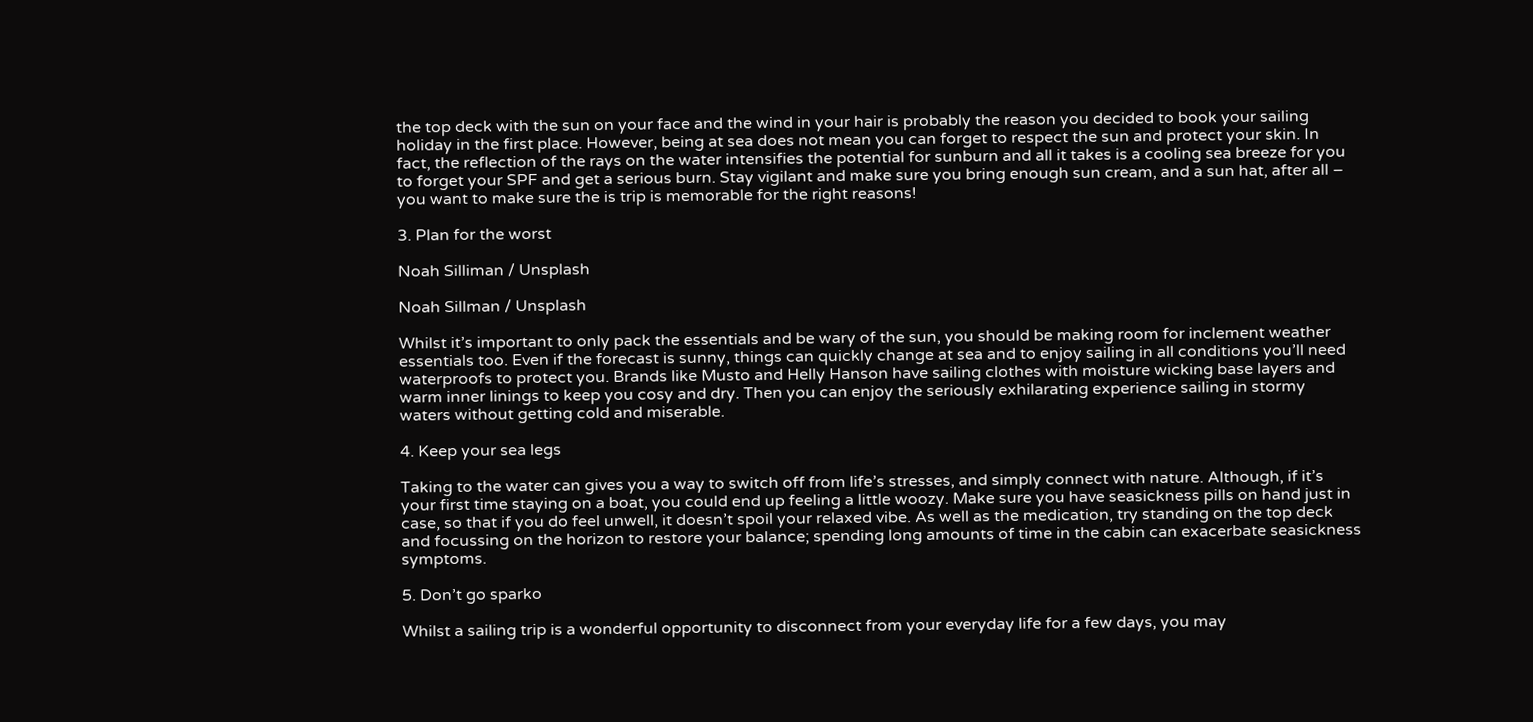the top deck with the sun on your face and the wind in your hair is probably the reason you decided to book your sailing holiday in the first place. However, being at sea does not mean you can forget to respect the sun and protect your skin. In fact, the reflection of the rays on the water intensifies the potential for sunburn and all it takes is a cooling sea breeze for you to forget your SPF and get a serious burn. Stay vigilant and make sure you bring enough sun cream, and a sun hat, after all – you want to make sure the is trip is memorable for the right reasons!

3. Plan for the worst

Noah Silliman / Unsplash

Noah Sillman / Unsplash

Whilst it’s important to only pack the essentials and be wary of the sun, you should be making room for inclement weather essentials too. Even if the forecast is sunny, things can quickly change at sea and to enjoy sailing in all conditions you’ll need waterproofs to protect you. Brands like Musto and Helly Hanson have sailing clothes with moisture wicking base layers and warm inner linings to keep you cosy and dry. Then you can enjoy the seriously exhilarating experience sailing in stormy waters without getting cold and miserable.

4. Keep your sea legs

Taking to the water can gives you a way to switch off from life’s stresses, and simply connect with nature. Although, if it’s your first time staying on a boat, you could end up feeling a little woozy. Make sure you have seasickness pills on hand just in case, so that if you do feel unwell, it doesn’t spoil your relaxed vibe. As well as the medication, try standing on the top deck and focussing on the horizon to restore your balance; spending long amounts of time in the cabin can exacerbate seasickness symptoms.

5. Don’t go sparko

Whilst a sailing trip is a wonderful opportunity to disconnect from your everyday life for a few days, you may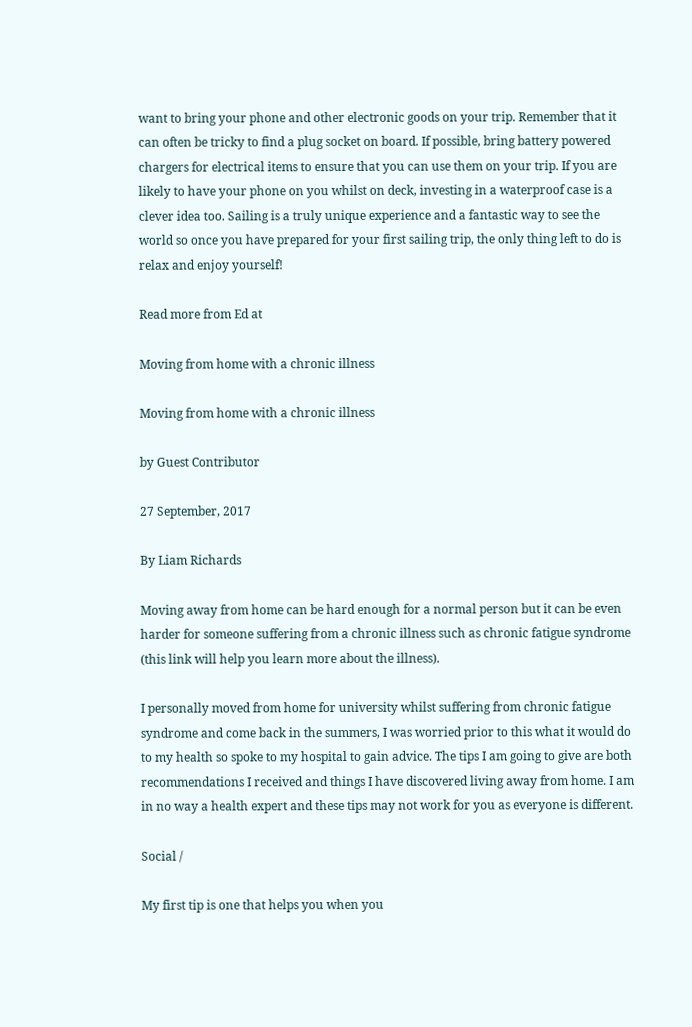want to bring your phone and other electronic goods on your trip. Remember that it can often be tricky to find a plug socket on board. If possible, bring battery powered chargers for electrical items to ensure that you can use them on your trip. If you are likely to have your phone on you whilst on deck, investing in a waterproof case is a clever idea too. Sailing is a truly unique experience and a fantastic way to see the world so once you have prepared for your first sailing trip, the only thing left to do is relax and enjoy yourself!

Read more from Ed at

Moving from home with a chronic illness

Moving from home with a chronic illness

by Guest Contributor

27 September, 2017

By Liam Richards

Moving away from home can be hard enough for a normal person but it can be even harder for someone suffering from a chronic illness such as chronic fatigue syndrome (this link will help you learn more about the illness).

I personally moved from home for university whilst suffering from chronic fatigue syndrome and come back in the summers, I was worried prior to this what it would do to my health so spoke to my hospital to gain advice. The tips I am going to give are both recommendations I received and things I have discovered living away from home. I am in no way a health expert and these tips may not work for you as everyone is different.

Social /

My first tip is one that helps you when you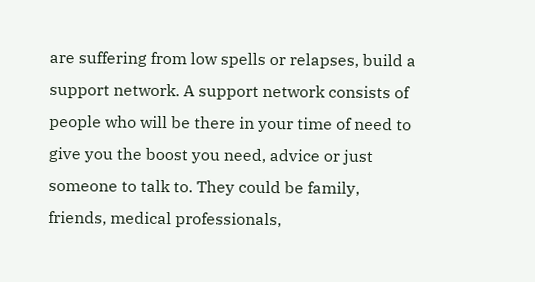are suffering from low spells or relapses, build a support network. A support network consists of people who will be there in your time of need to give you the boost you need, advice or just someone to talk to. They could be family, friends, medical professionals,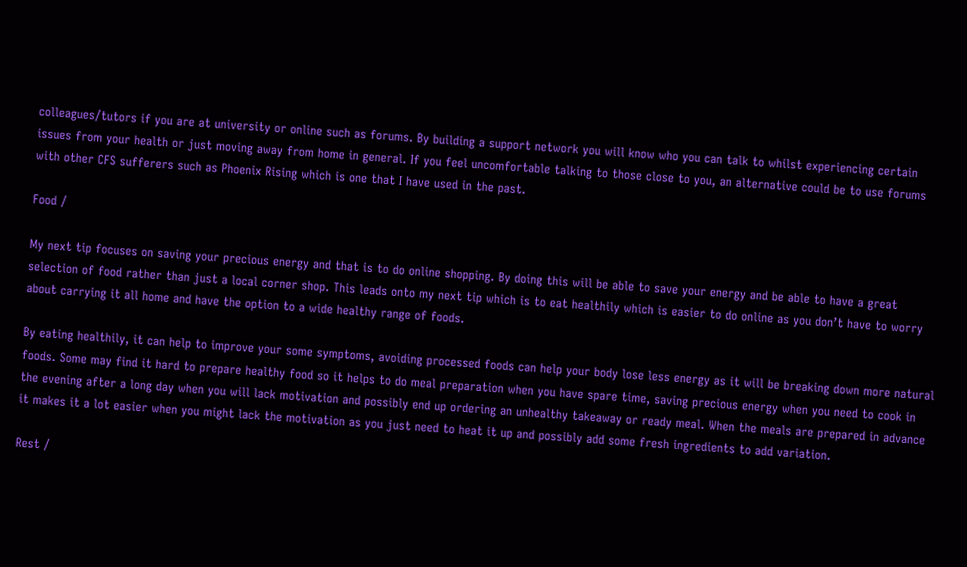colleagues/tutors if you are at university or online such as forums. By building a support network you will know who you can talk to whilst experiencing certain issues from your health or just moving away from home in general. If you feel uncomfortable talking to those close to you, an alternative could be to use forums with other CFS sufferers such as Phoenix Rising which is one that I have used in the past.

Food /

My next tip focuses on saving your precious energy and that is to do online shopping. By doing this will be able to save your energy and be able to have a great selection of food rather than just a local corner shop. This leads onto my next tip which is to eat healthily which is easier to do online as you don’t have to worry about carrying it all home and have the option to a wide healthy range of foods.

By eating healthily, it can help to improve your some symptoms, avoiding processed foods can help your body lose less energy as it will be breaking down more natural foods. Some may find it hard to prepare healthy food so it helps to do meal preparation when you have spare time, saving precious energy when you need to cook in the evening after a long day when you will lack motivation and possibly end up ordering an unhealthy takeaway or ready meal. When the meals are prepared in advance it makes it a lot easier when you might lack the motivation as you just need to heat it up and possibly add some fresh ingredients to add variation.

Rest /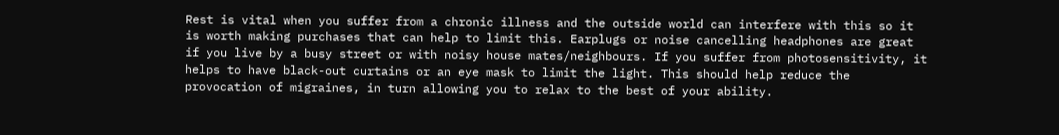Rest is vital when you suffer from a chronic illness and the outside world can interfere with this so it is worth making purchases that can help to limit this. Earplugs or noise cancelling headphones are great if you live by a busy street or with noisy house mates/neighbours. If you suffer from photosensitivity, it helps to have black-out curtains or an eye mask to limit the light. This should help reduce the provocation of migraines, in turn allowing you to relax to the best of your ability.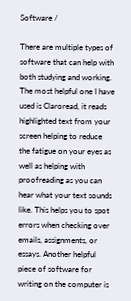Software /

There are multiple types of software that can help with both studying and working. The most helpful one I have used is Claroread, it reads highlighted text from your screen helping to reduce the fatigue on your eyes as well as helping with proofreading as you can hear what your text sounds like. This helps you to spot errors when checking over emails, assignments, or essays. Another helpful piece of software for writing on the computer is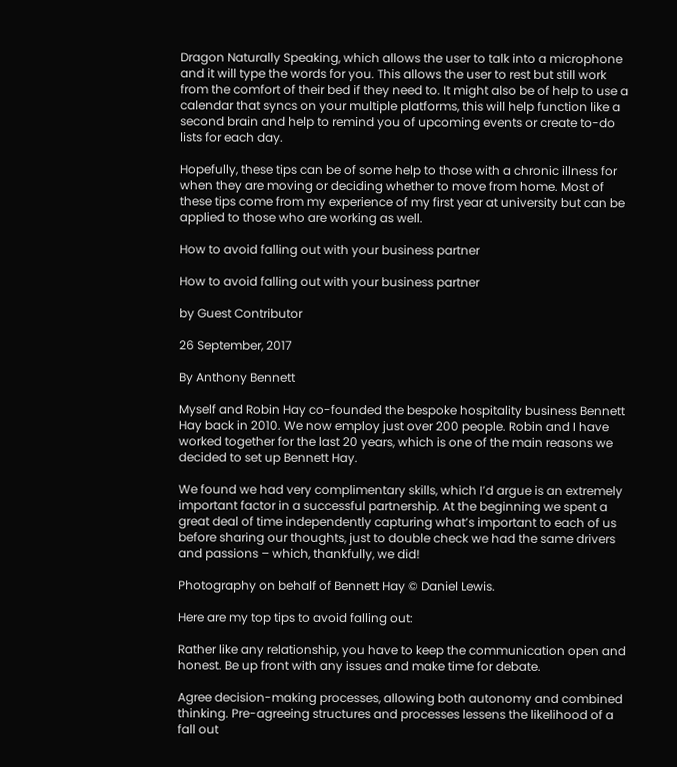Dragon Naturally Speaking, which allows the user to talk into a microphone and it will type the words for you. This allows the user to rest but still work from the comfort of their bed if they need to. It might also be of help to use a calendar that syncs on your multiple platforms, this will help function like a second brain and help to remind you of upcoming events or create to-do lists for each day.

Hopefully, these tips can be of some help to those with a chronic illness for when they are moving or deciding whether to move from home. Most of these tips come from my experience of my first year at university but can be applied to those who are working as well.

How to avoid falling out with your business partner

How to avoid falling out with your business partner

by Guest Contributor

26 September, 2017

By Anthony Bennett

Myself and Robin Hay co-founded the bespoke hospitality business Bennett Hay back in 2010. We now employ just over 200 people. Robin and I have worked together for the last 20 years, which is one of the main reasons we decided to set up Bennett Hay.

We found we had very complimentary skills, which I’d argue is an extremely important factor in a successful partnership. At the beginning we spent a great deal of time independently capturing what’s important to each of us before sharing our thoughts, just to double check we had the same drivers and passions – which, thankfully, we did!

Photography on behalf of Bennett Hay © Daniel Lewis.

Here are my top tips to avoid falling out:

Rather like any relationship, you have to keep the communication open and honest. Be up front with any issues and make time for debate.

Agree decision-making processes, allowing both autonomy and combined thinking. Pre-agreeing structures and processes lessens the likelihood of a fall out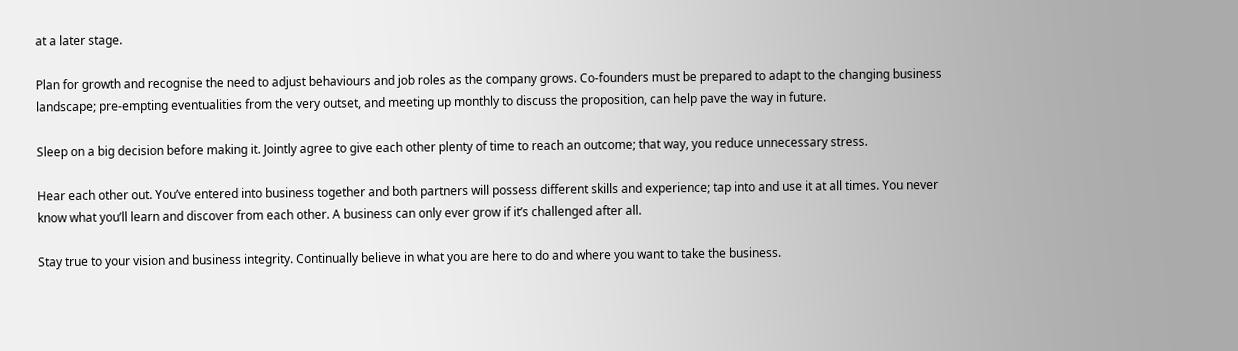at a later stage.

Plan for growth and recognise the need to adjust behaviours and job roles as the company grows. Co-founders must be prepared to adapt to the changing business landscape; pre-empting eventualities from the very outset, and meeting up monthly to discuss the proposition, can help pave the way in future.

Sleep on a big decision before making it. Jointly agree to give each other plenty of time to reach an outcome; that way, you reduce unnecessary stress.

Hear each other out. You’ve entered into business together and both partners will possess different skills and experience; tap into and use it at all times. You never know what you’ll learn and discover from each other. A business can only ever grow if it’s challenged after all.

Stay true to your vision and business integrity. Continually believe in what you are here to do and where you want to take the business.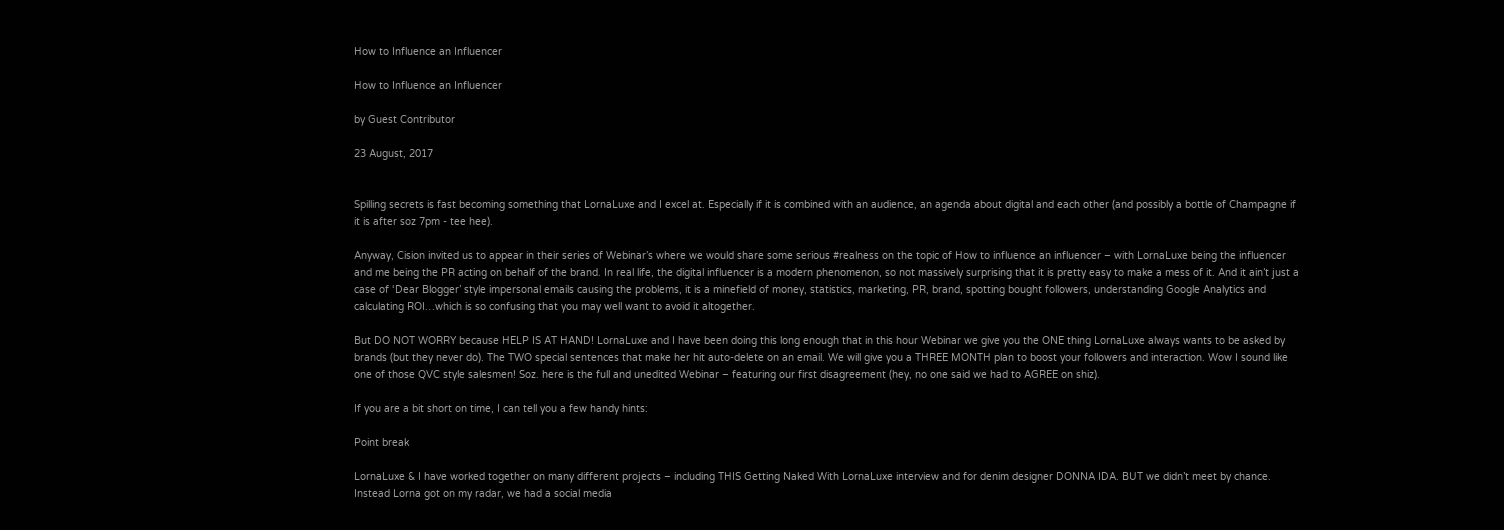How to Influence an Influencer

How to Influence an Influencer

by Guest Contributor

23 August, 2017


Spilling secrets is fast becoming something that LornaLuxe and I excel at. Especially if it is combined with an audience, an agenda about digital and each other (and possibly a bottle of Champagne if it is after soz 7pm - tee hee).

Anyway, Cision invited us to appear in their series of Webinar’s where we would share some serious #realness on the topic of How to influence an influencer – with LornaLuxe being the influencer and me being the PR acting on behalf of the brand. In real life, the digital influencer is a modern phenomenon, so not massively surprising that it is pretty easy to make a mess of it. And it ain’t just a case of ‘Dear Blogger’ style impersonal emails causing the problems, it is a minefield of money, statistics, marketing, PR, brand, spotting bought followers, understanding Google Analytics and calculating ROI…which is so confusing that you may well want to avoid it altogether.

But DO NOT WORRY because HELP IS AT HAND! LornaLuxe and I have been doing this long enough that in this hour Webinar we give you the ONE thing LornaLuxe always wants to be asked by brands (but they never do). The TWO special sentences that make her hit auto-delete on an email. We will give you a THREE MONTH plan to boost your followers and interaction. Wow I sound like one of those QVC style salesmen! Soz. here is the full and unedited Webinar – featuring our first disagreement (hey, no one said we had to AGREE on shiz).

If you are a bit short on time, I can tell you a few handy hints:

Point break

LornaLuxe & I have worked together on many different projects – including THIS Getting Naked With LornaLuxe interview and for denim designer DONNA IDA. BUT we didn’t meet by chance. Instead Lorna got on my radar, we had a social media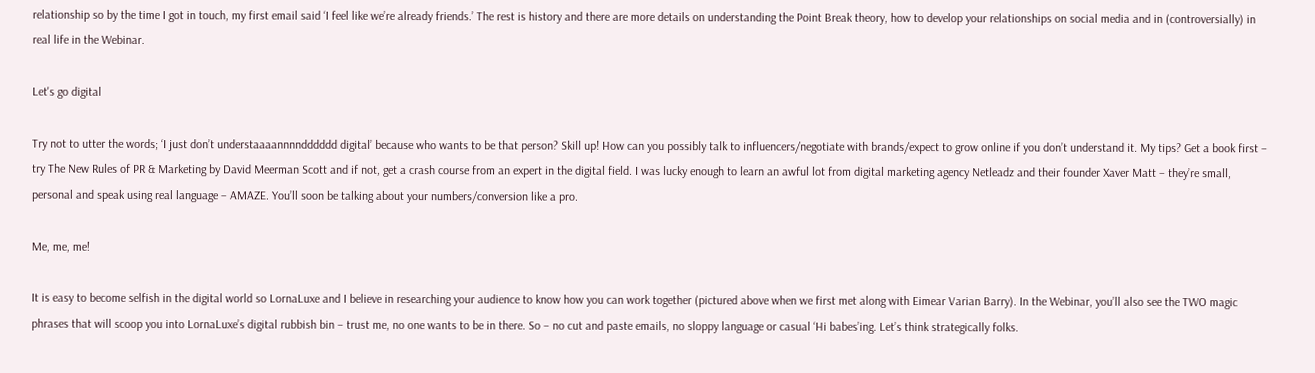relationship so by the time I got in touch, my first email said ‘I feel like we’re already friends.’ The rest is history and there are more details on understanding the Point Break theory, how to develop your relationships on social media and in (controversially) in real life in the Webinar.

Let's go digital

Try not to utter the words; ‘I just don’t understaaaannnndddddd digital’ because who wants to be that person? Skill up! How can you possibly talk to influencers/negotiate with brands/expect to grow online if you don’t understand it. My tips? Get a book first – try The New Rules of PR & Marketing by David Meerman Scott and if not, get a crash course from an expert in the digital field. I was lucky enough to learn an awful lot from digital marketing agency Netleadz and their founder Xaver Matt – they’re small, personal and speak using real language – AMAZE. You’ll soon be talking about your numbers/conversion like a pro.

Me, me, me!

It is easy to become selfish in the digital world so LornaLuxe and I believe in researching your audience to know how you can work together (pictured above when we first met along with Eimear Varian Barry). In the Webinar, you’ll also see the TWO magic phrases that will scoop you into LornaLuxe’s digital rubbish bin – trust me, no one wants to be in there. So – no cut and paste emails, no sloppy language or casual ‘Hi babes’ing. Let’s think strategically folks.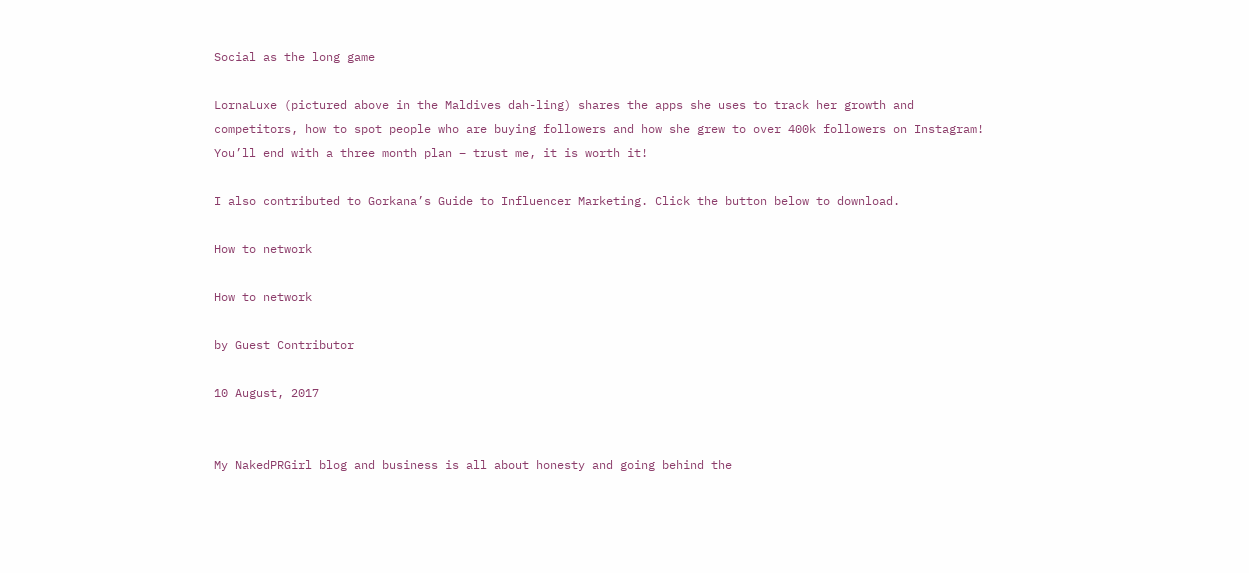Social as the long game

LornaLuxe (pictured above in the Maldives dah-ling) shares the apps she uses to track her growth and competitors, how to spot people who are buying followers and how she grew to over 400k followers on Instagram! You’ll end with a three month plan – trust me, it is worth it!

I also contributed to Gorkana’s Guide to Influencer Marketing. Click the button below to download.

How to network

How to network

by Guest Contributor

10 August, 2017


My NakedPRGirl blog and business is all about honesty and going behind the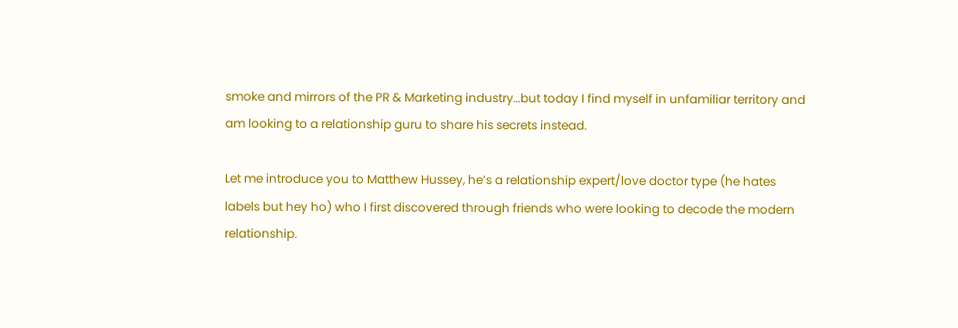smoke and mirrors of the PR & Marketing industry…but today I find myself in unfamiliar territory and am looking to a relationship guru to share his secrets instead.

Let me introduce you to Matthew Hussey, he’s a relationship expert/love doctor type (he hates labels but hey ho) who I first discovered through friends who were looking to decode the modern relationship.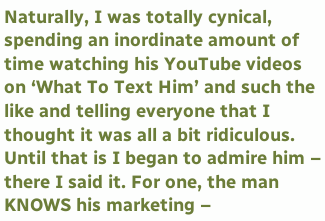Naturally, I was totally cynical, spending an inordinate amount of time watching his YouTube videos on ‘What To Text Him’ and such the like and telling everyone that I thought it was all a bit ridiculous. Until that is I began to admire him – there I said it. For one, the man KNOWS his marketing –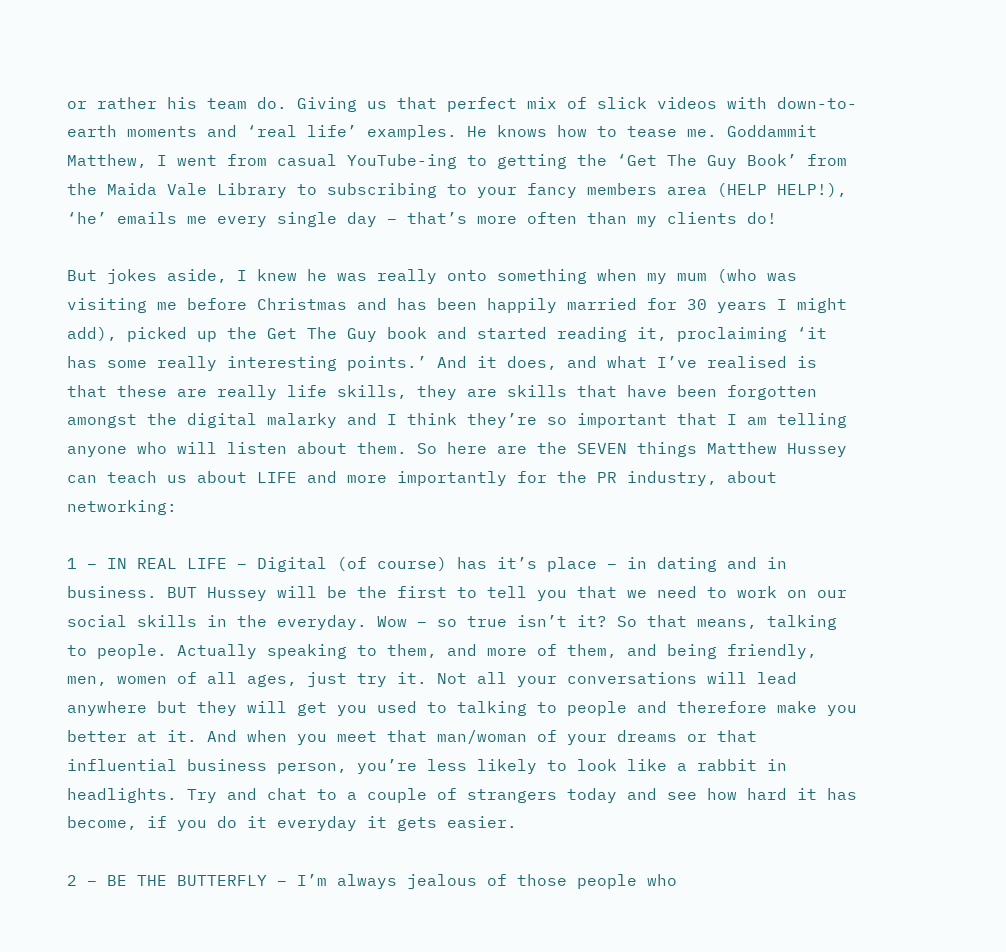or rather his team do. Giving us that perfect mix of slick videos with down-to-earth moments and ‘real life’ examples. He knows how to tease me. Goddammit Matthew, I went from casual YouTube-ing to getting the ‘Get The Guy Book’ from the Maida Vale Library to subscribing to your fancy members area (HELP HELP!), ‘he’ emails me every single day – that’s more often than my clients do!

But jokes aside, I knew he was really onto something when my mum (who was visiting me before Christmas and has been happily married for 30 years I might add), picked up the Get The Guy book and started reading it, proclaiming ‘it has some really interesting points.’ And it does, and what I’ve realised is that these are really life skills, they are skills that have been forgotten amongst the digital malarky and I think they’re so important that I am telling anyone who will listen about them. So here are the SEVEN things Matthew Hussey can teach us about LIFE and more importantly for the PR industry, about networking:

1 – IN REAL LIFE – Digital (of course) has it’s place – in dating and in business. BUT Hussey will be the first to tell you that we need to work on our social skills in the everyday. Wow – so true isn’t it? So that means, talking to people. Actually speaking to them, and more of them, and being friendly, men, women of all ages, just try it. Not all your conversations will lead anywhere but they will get you used to talking to people and therefore make you better at it. And when you meet that man/woman of your dreams or that influential business person, you’re less likely to look like a rabbit in headlights. Try and chat to a couple of strangers today and see how hard it has become, if you do it everyday it gets easier.

2 – BE THE BUTTERFLY – I’m always jealous of those people who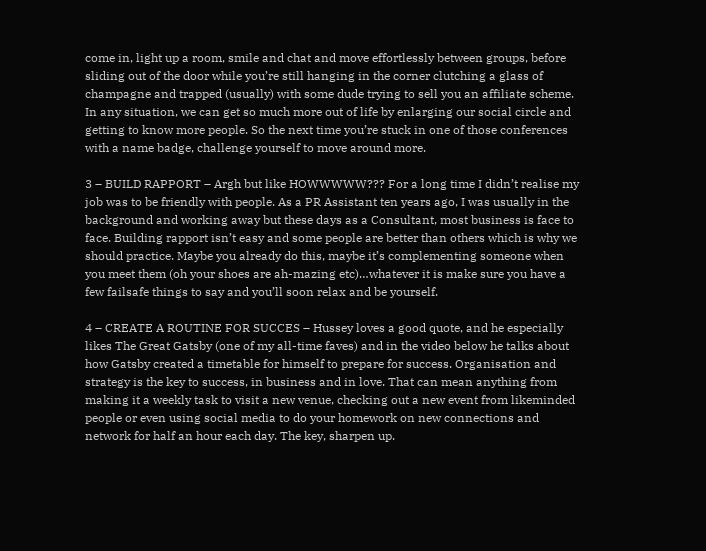come in, light up a room, smile and chat and move effortlessly between groups, before sliding out of the door while you’re still hanging in the corner clutching a glass of champagne and trapped (usually) with some dude trying to sell you an affiliate scheme. In any situation, we can get so much more out of life by enlarging our social circle and getting to know more people. So the next time you’re stuck in one of those conferences with a name badge, challenge yourself to move around more.

3 – BUILD RAPPORT – Argh but like HOWWWWW??? For a long time I didn’t realise my job was to be friendly with people. As a PR Assistant ten years ago, I was usually in the background and working away but these days as a Consultant, most business is face to face. Building rapport isn’t easy and some people are better than others which is why we should practice. Maybe you already do this, maybe it’s complementing someone when you meet them (oh your shoes are ah-mazing etc)…whatever it is make sure you have a few failsafe things to say and you’ll soon relax and be yourself.

4 – CREATE A ROUTINE FOR SUCCES – Hussey loves a good quote, and he especially likes The Great Gatsby (one of my all-time faves) and in the video below he talks about how Gatsby created a timetable for himself to prepare for success. Organisation and strategy is the key to success, in business and in love. That can mean anything from making it a weekly task to visit a new venue, checking out a new event from likeminded people or even using social media to do your homework on new connections and network for half an hour each day. The key, sharpen up.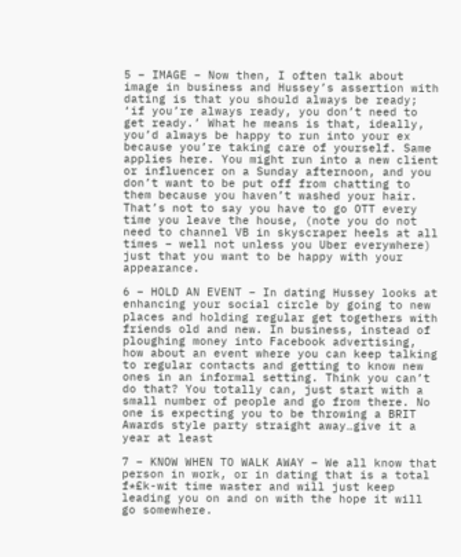5 – IMAGE – Now then, I often talk about image in business and Hussey’s assertion with dating is that you should always be ready; ‘if you’re always ready, you don’t need to get ready.’ What he means is that, ideally, you’d always be happy to run into your ex because you’re taking care of yourself. Same applies here. You might run into a new client or influencer on a Sunday afternoon, and you don’t want to be put off from chatting to them because you haven’t washed your hair. That’s not to say you have to go OTT every time you leave the house, (note you do not need to channel VB in skyscraper heels at all times – well not unless you Uber everywhere) just that you want to be happy with your appearance.

6 – HOLD AN EVENT – In dating Hussey looks at enhancing your social circle by going to new places and holding regular get togethers with friends old and new. In business, instead of ploughing money into Facebook advertising, how about an event where you can keep talking to regular contacts and getting to know new ones in an informal setting. Think you can’t do that? You totally can, just start with a small number of people and go from there. No one is expecting you to be throwing a BRIT Awards style party straight away…give it a year at least

7 – KNOW WHEN TO WALK AWAY – We all know that person in work, or in dating that is a total f*£k-wit time waster and will just keep leading you on and on with the hope it will go somewhere.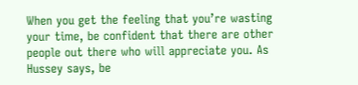When you get the feeling that you’re wasting your time, be confident that there are other people out there who will appreciate you. As Hussey says, be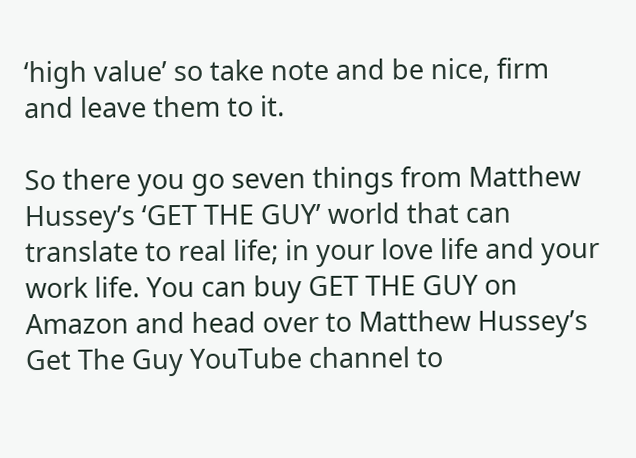‘high value’ so take note and be nice, firm and leave them to it.

So there you go seven things from Matthew Hussey’s ‘GET THE GUY’ world that can translate to real life; in your love life and your work life. You can buy GET THE GUY on Amazon and head over to Matthew Hussey’s Get The Guy YouTube channel to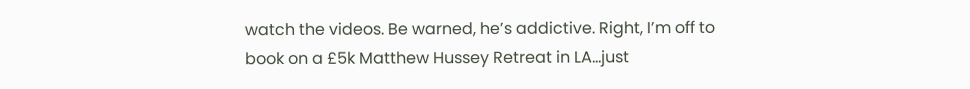watch the videos. Be warned, he’s addictive. Right, I’m off to book on a £5k Matthew Hussey Retreat in LA…just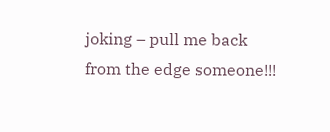joking – pull me back from the edge someone!!!